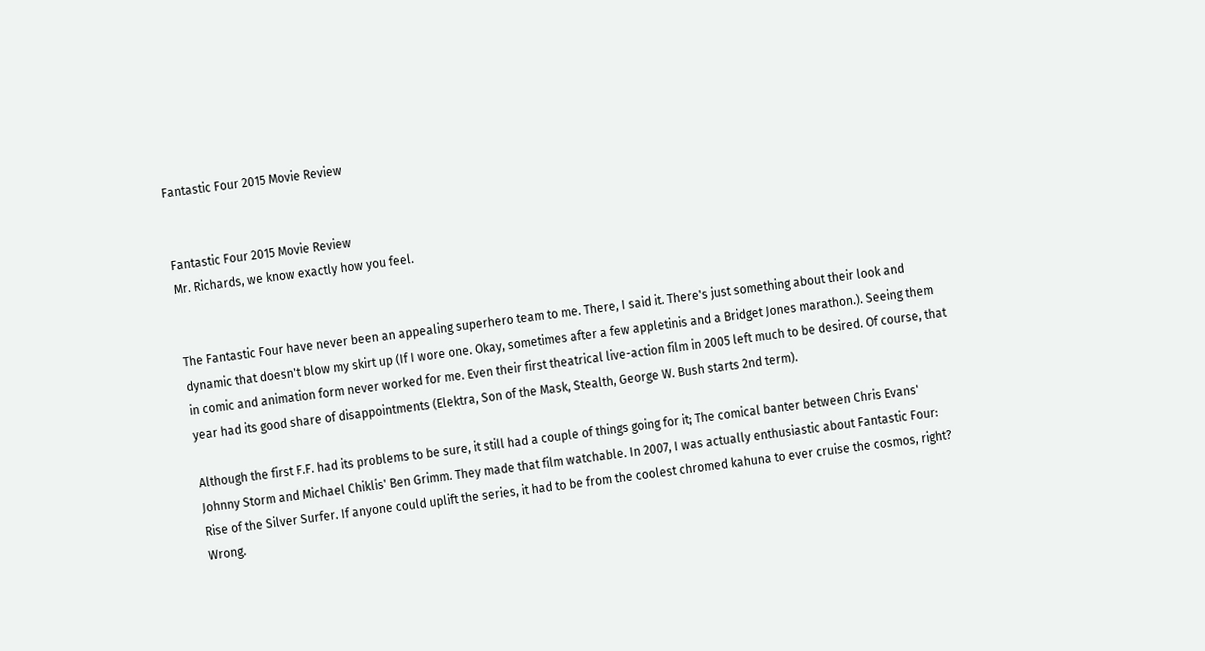Fantastic Four 2015 Movie Review


Fantastic Four 2015 Movie Review
Mr. Richards, we know exactly how you feel.


The Fantastic Four have never been an appealing superhero team to me. There, I said it. There's just something about their look and dynamic that doesn't blow my skirt up (If I wore one. Okay, sometimes after a few appletinis and a Bridget Jones marathon.). Seeing them in comic and animation form never worked for me. Even their first theatrical live-action film in 2005 left much to be desired. Of course, that year had its good share of disappointments (Elektra, Son of the Mask, Stealth, George W. Bush starts 2nd term).

Although the first F.F. had its problems to be sure, it still had a couple of things going for it; The comical banter between Chris Evans' Johnny Storm and Michael Chiklis' Ben Grimm. They made that film watchable. In 2007, I was actually enthusiastic about Fantastic Four: Rise of the Silver Surfer. If anyone could uplift the series, it had to be from the coolest chromed kahuna to ever cruise the cosmos, right? Wrong.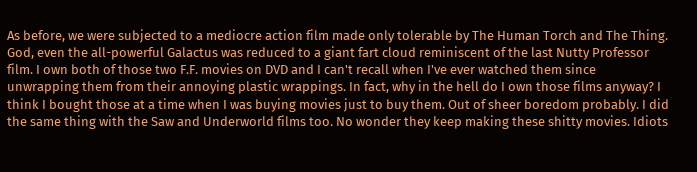As before, we were subjected to a mediocre action film made only tolerable by The Human Torch and The Thing. God, even the all-powerful Galactus was reduced to a giant fart cloud reminiscent of the last Nutty Professor film. I own both of those two F.F. movies on DVD and I can't recall when I've ever watched them since unwrapping them from their annoying plastic wrappings. In fact, why in the hell do I own those films anyway? I think I bought those at a time when I was buying movies just to buy them. Out of sheer boredom probably. I did the same thing with the Saw and Underworld films too. No wonder they keep making these shitty movies. Idiots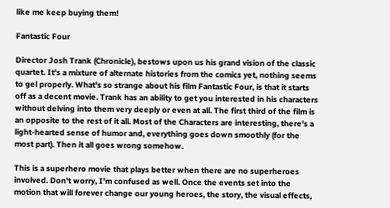like me keep buying them!

Fantastic Four

Director Josh Trank (Chronicle), bestows upon us his grand vision of the classic quartet. It's a mixture of alternate histories from the comics yet, nothing seems to gel properly. What's so strange about his film Fantastic Four, is that it starts off as a decent movie. Trank has an ability to get you interested in his characters without delving into them very deeply or even at all. The first third of the film is an opposite to the rest of it all. Most of the Characters are interesting, there's a light-hearted sense of humor and, everything goes down smoothly (for the most part). Then it all goes wrong somehow.

This is a superhero movie that plays better when there are no superheroes involved. Don't worry, I'm confused as well. Once the events set into the motion that will forever change our young heroes, the story, the visual effects,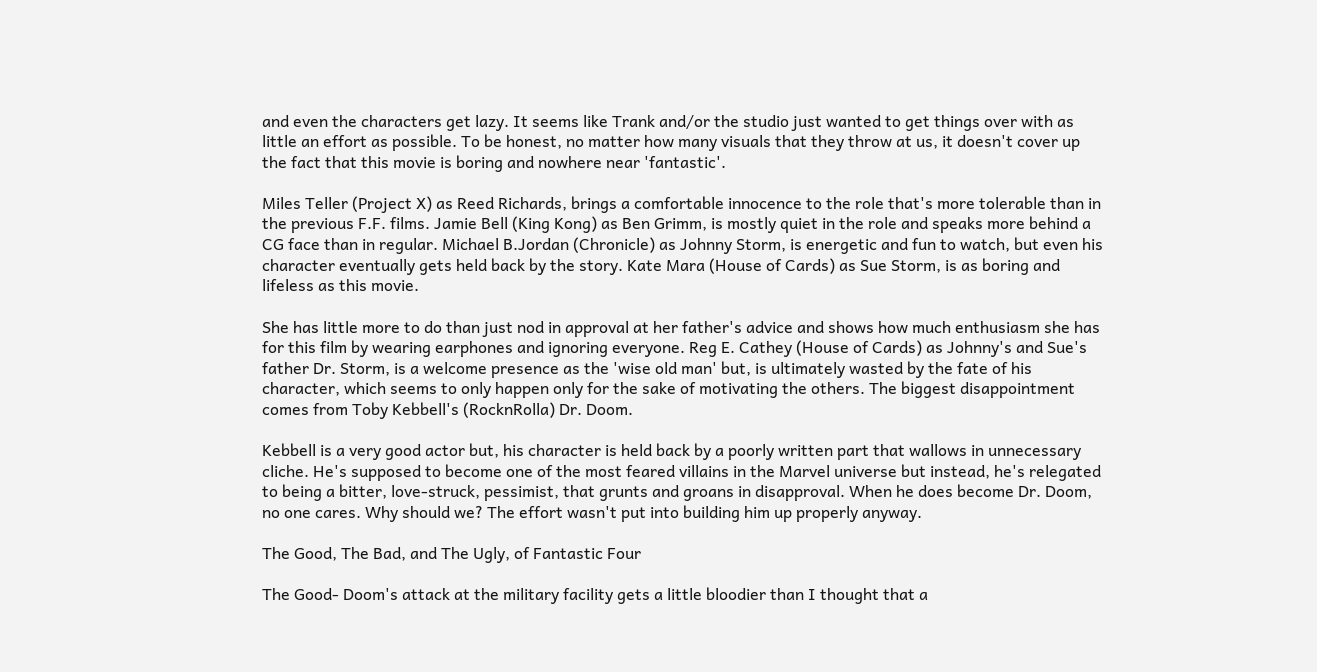and even the characters get lazy. It seems like Trank and/or the studio just wanted to get things over with as little an effort as possible. To be honest, no matter how many visuals that they throw at us, it doesn't cover up the fact that this movie is boring and nowhere near 'fantastic'.

Miles Teller (Project X) as Reed Richards, brings a comfortable innocence to the role that's more tolerable than in the previous F.F. films. Jamie Bell (King Kong) as Ben Grimm, is mostly quiet in the role and speaks more behind a CG face than in regular. Michael B.Jordan (Chronicle) as Johnny Storm, is energetic and fun to watch, but even his character eventually gets held back by the story. Kate Mara (House of Cards) as Sue Storm, is as boring and lifeless as this movie.

She has little more to do than just nod in approval at her father's advice and shows how much enthusiasm she has for this film by wearing earphones and ignoring everyone. Reg E. Cathey (House of Cards) as Johnny's and Sue's father Dr. Storm, is a welcome presence as the 'wise old man' but, is ultimately wasted by the fate of his character, which seems to only happen only for the sake of motivating the others. The biggest disappointment comes from Toby Kebbell's (RocknRolla) Dr. Doom.

Kebbell is a very good actor but, his character is held back by a poorly written part that wallows in unnecessary cliche. He's supposed to become one of the most feared villains in the Marvel universe but instead, he's relegated to being a bitter, love-struck, pessimist, that grunts and groans in disapproval. When he does become Dr. Doom, no one cares. Why should we? The effort wasn't put into building him up properly anyway.

The Good, The Bad, and The Ugly, of Fantastic Four

The Good- Doom's attack at the military facility gets a little bloodier than I thought that a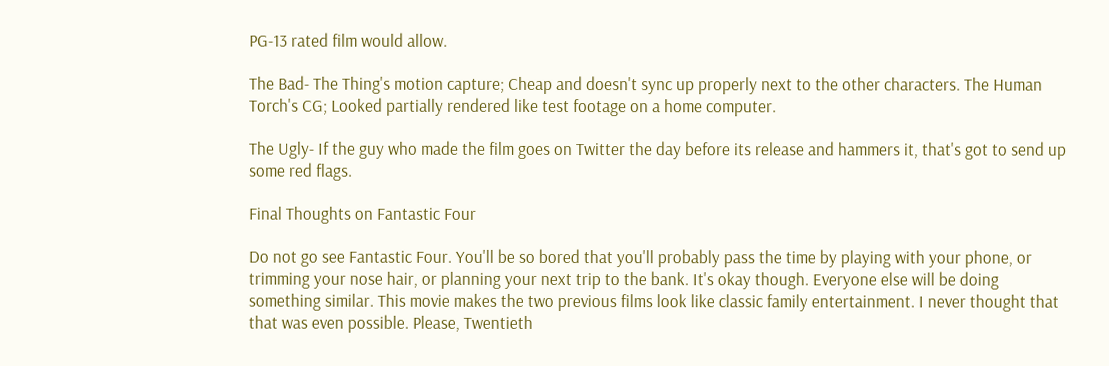PG-13 rated film would allow.

The Bad- The Thing's motion capture; Cheap and doesn't sync up properly next to the other characters. The Human Torch's CG; Looked partially rendered like test footage on a home computer.

The Ugly- If the guy who made the film goes on Twitter the day before its release and hammers it, that's got to send up some red flags.

Final Thoughts on Fantastic Four

Do not go see Fantastic Four. You'll be so bored that you'll probably pass the time by playing with your phone, or trimming your nose hair, or planning your next trip to the bank. It's okay though. Everyone else will be doing something similar. This movie makes the two previous films look like classic family entertainment. I never thought that that was even possible. Please, Twentieth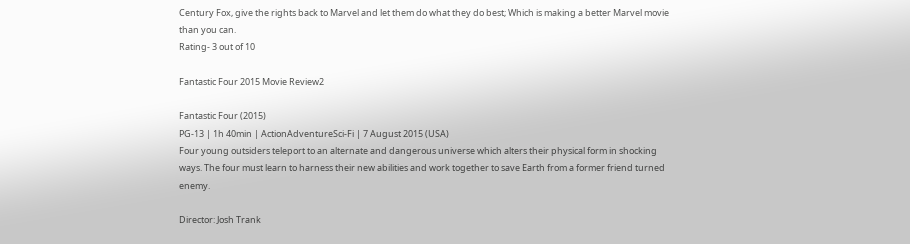Century Fox, give the rights back to Marvel and let them do what they do best; Which is making a better Marvel movie than you can.
Rating- 3 out of 10

Fantastic Four 2015 Movie Review2

Fantastic Four (2015)
PG-13 | 1h 40min | ActionAdventureSci-Fi | 7 August 2015 (USA)
Four young outsiders teleport to an alternate and dangerous universe which alters their physical form in shocking ways. The four must learn to harness their new abilities and work together to save Earth from a former friend turned enemy.

Director: Josh Trank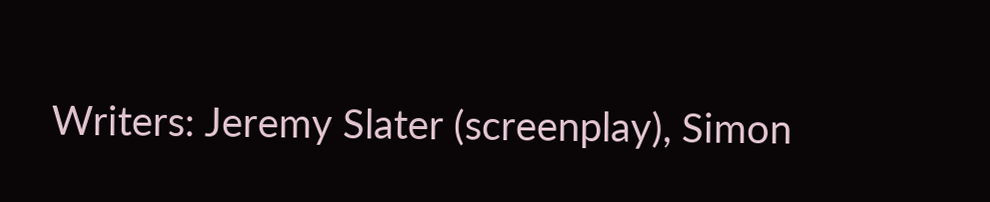Writers: Jeremy Slater (screenplay), Simon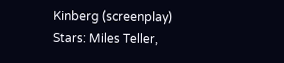Kinberg (screenplay)
Stars: Miles Teller,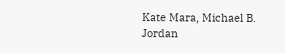Kate Mara, Michael B. Jordan